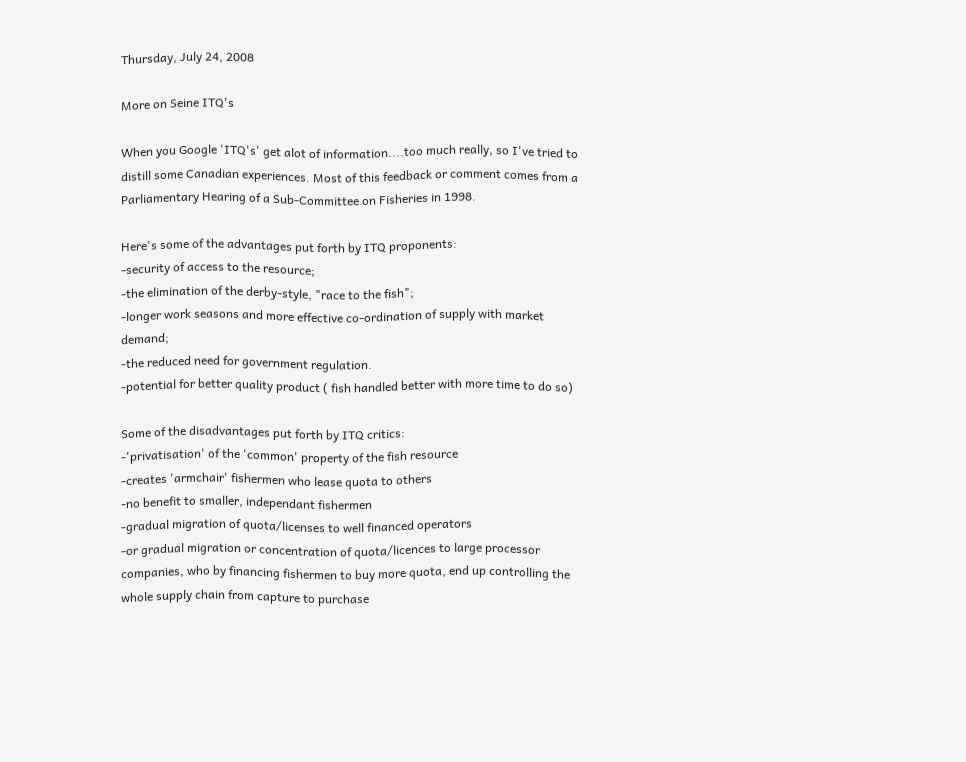Thursday, July 24, 2008

More on Seine ITQ's

When you Google 'ITQ's' get alot of information....too much really, so I've tried to distill some Canadian experiences. Most of this feedback or comment comes from a Parliamentary Hearing of a Sub-Committee on Fisheries in 1998.

Here's some of the advantages put forth by ITQ proponents:
-security of access to the resource;
-the elimination of the derby-style, "race to the fish";
-longer work seasons and more effective co-ordination of supply with market demand;
-the reduced need for government regulation.
-potential for better quality product ( fish handled better with more time to do so)

Some of the disadvantages put forth by ITQ critics:
-'privatisation' of the 'common' property of the fish resource
-creates 'armchair' fishermen who lease quota to others
-no benefit to smaller, independant fishermen
-gradual migration of quota/licenses to well financed operators
-or gradual migration or concentration of quota/licences to large processor companies, who by financing fishermen to buy more quota, end up controlling the whole supply chain from capture to purchase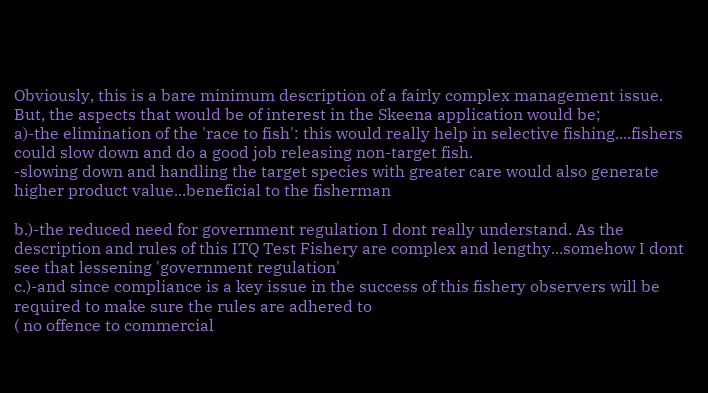Obviously, this is a bare minimum description of a fairly complex management issue. But, the aspects that would be of interest in the Skeena application would be;
a)-the elimination of the 'race to fish': this would really help in selective fishing....fishers could slow down and do a good job releasing non-target fish.
-slowing down and handling the target species with greater care would also generate higher product value...beneficial to the fisherman

b.)-the reduced need for government regulation I dont really understand. As the description and rules of this ITQ Test Fishery are complex and lengthy...somehow I dont see that lessening 'government regulation'
c.)-and since compliance is a key issue in the success of this fishery observers will be required to make sure the rules are adhered to
( no offence to commercial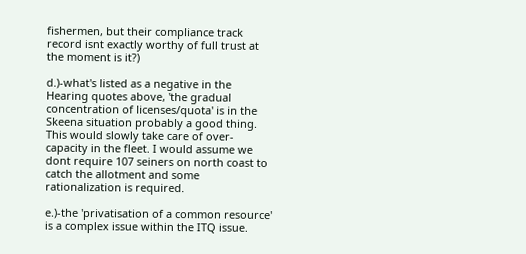fishermen, but their compliance track record isnt exactly worthy of full trust at the moment is it?)

d.)-what's listed as a negative in the Hearing quotes above, 'the gradual concentration of licenses/quota' is in the Skeena situation probably a good thing. This would slowly take care of over-capacity in the fleet. I would assume we dont require 107 seiners on north coast to catch the allotment and some rationalization is required.

e.)-the 'privatisation of a common resource' is a complex issue within the ITQ issue.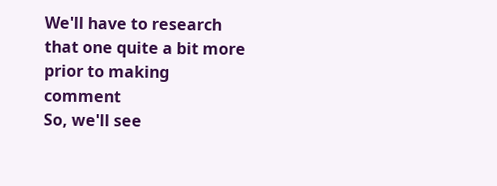We'll have to research that one quite a bit more prior to making comment
So, we'll see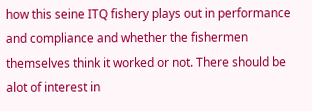how this seine ITQ fishery plays out in performance and compliance and whether the fishermen themselves think it worked or not. There should be alot of interest in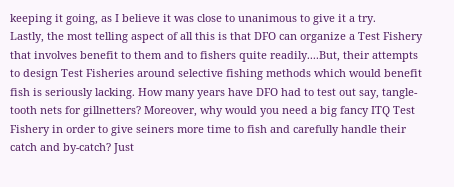keeping it going, as I believe it was close to unanimous to give it a try.
Lastly, the most telling aspect of all this is that DFO can organize a Test Fishery that involves benefit to them and to fishers quite readily....But, their attempts to design Test Fisheries around selective fishing methods which would benefit fish is seriously lacking. How many years have DFO had to test out say, tangle-tooth nets for gillnetters? Moreover, why would you need a big fancy ITQ Test Fishery in order to give seiners more time to fish and carefully handle their catch and by-catch? Just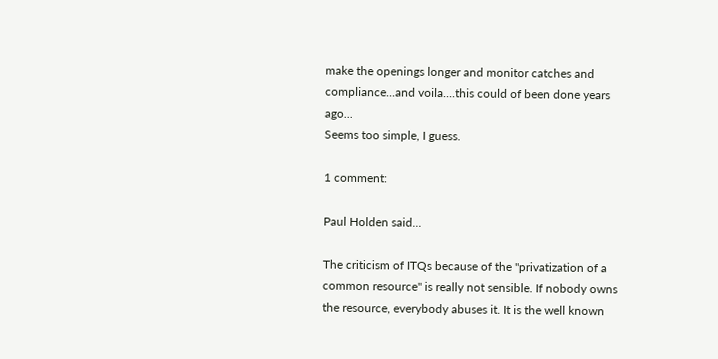make the openings longer and monitor catches and compliance...and voila....this could of been done years ago...
Seems too simple, I guess.

1 comment:

Paul Holden said...

The criticism of ITQs because of the "privatization of a common resource" is really not sensible. If nobody owns the resource, everybody abuses it. It is the well known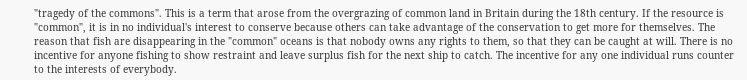"tragedy of the commons". This is a term that arose from the overgrazing of common land in Britain during the 18th century. If the resource is "common", it is in no individual's interest to conserve because others can take advantage of the conservation to get more for themselves. The reason that fish are disappearing in the "common" oceans is that nobody owns any rights to them, so that they can be caught at will. There is no incentive for anyone fishing to show restraint and leave surplus fish for the next ship to catch. The incentive for any one individual runs counter to the interests of everybody.